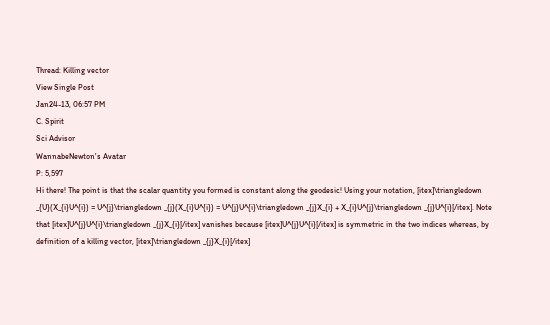Thread: Killing vector
View Single Post
Jan24-13, 06:57 PM
C. Spirit
Sci Advisor
WannabeNewton's Avatar
P: 5,597
Hi there! The point is that the scalar quantity you formed is constant along the geodesic! Using your notation, [itex]\triangledown _{U}(X_{i}U^{i}) = U^{j}\triangledown _{j}(X_{i}U^{i}) = U^{j}U^{i}\triangledown _{j}X_{i} + X_{i}U^{j}\triangledown _{j}U^{i}[/itex]. Note that [itex]U^{j}U^{i}\triangledown _{j}X_{i}[/itex] vanishes because [itex]U^{j}U^{i}[/itex] is symmetric in the two indices whereas, by definition of a killing vector, [itex]\triangledown _{j}X_{i}[/itex]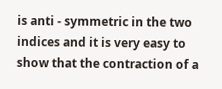is anti - symmetric in the two indices and it is very easy to show that the contraction of a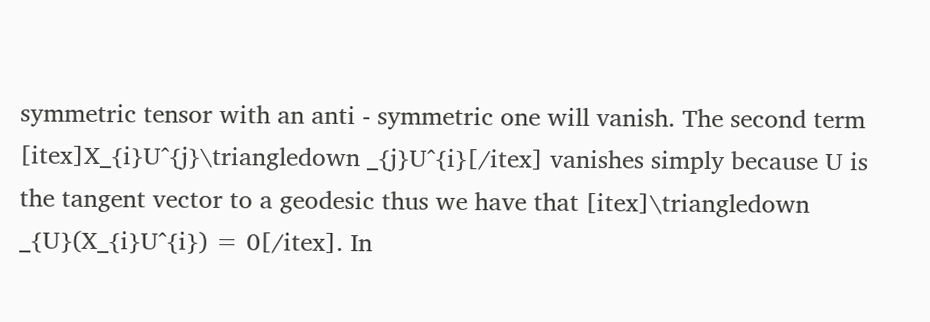symmetric tensor with an anti - symmetric one will vanish. The second term [itex]X_{i}U^{j}\triangledown _{j}U^{i}[/itex] vanishes simply because U is the tangent vector to a geodesic thus we have that [itex]\triangledown _{U}(X_{i}U^{i}) = 0[/itex]. In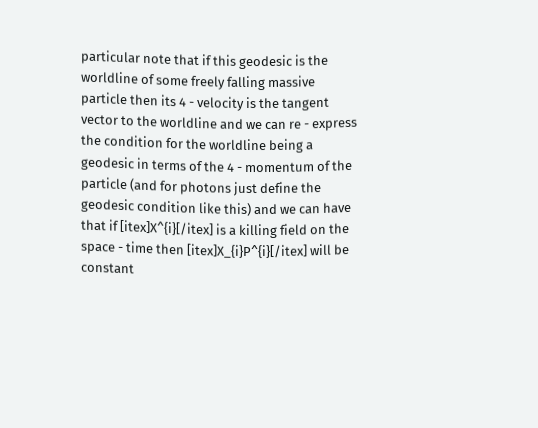particular note that if this geodesic is the worldline of some freely falling massive particle then its 4 - velocity is the tangent vector to the worldline and we can re - express the condition for the worldline being a geodesic in terms of the 4 - momentum of the particle (and for photons just define the geodesic condition like this) and we can have that if [itex]X^{i}[/itex] is a killing field on the space - time then [itex]X_{i}P^{i}[/itex] will be constant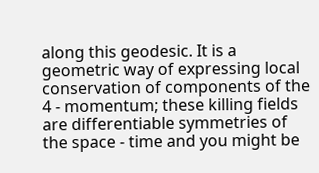along this geodesic. It is a geometric way of expressing local conservation of components of the 4 - momentum; these killing fields are differentiable symmetries of the space - time and you might be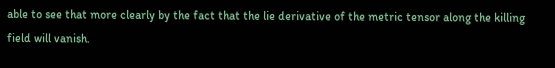able to see that more clearly by the fact that the lie derivative of the metric tensor along the killing field will vanish.